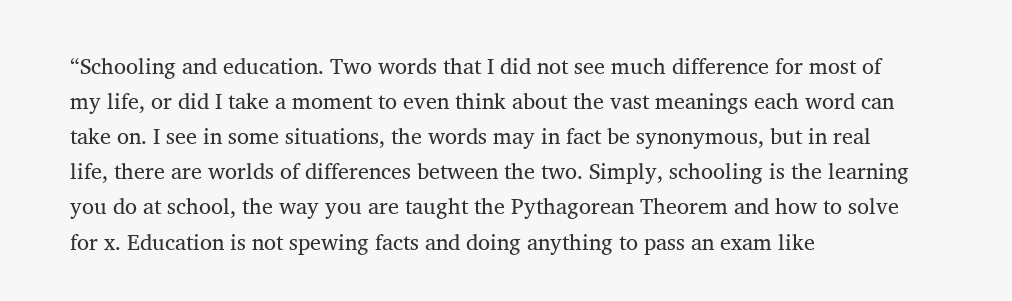“Schooling and education. Two words that I did not see much difference for most of my life, or did I take a moment to even think about the vast meanings each word can take on. I see in some situations, the words may in fact be synonymous, but in real life, there are worlds of differences between the two. Simply, schooling is the learning you do at school, the way you are taught the Pythagorean Theorem and how to solve for x. Education is not spewing facts and doing anything to pass an exam like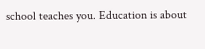school teaches you. Education is about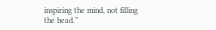inspiring the mind, not filling the head.”